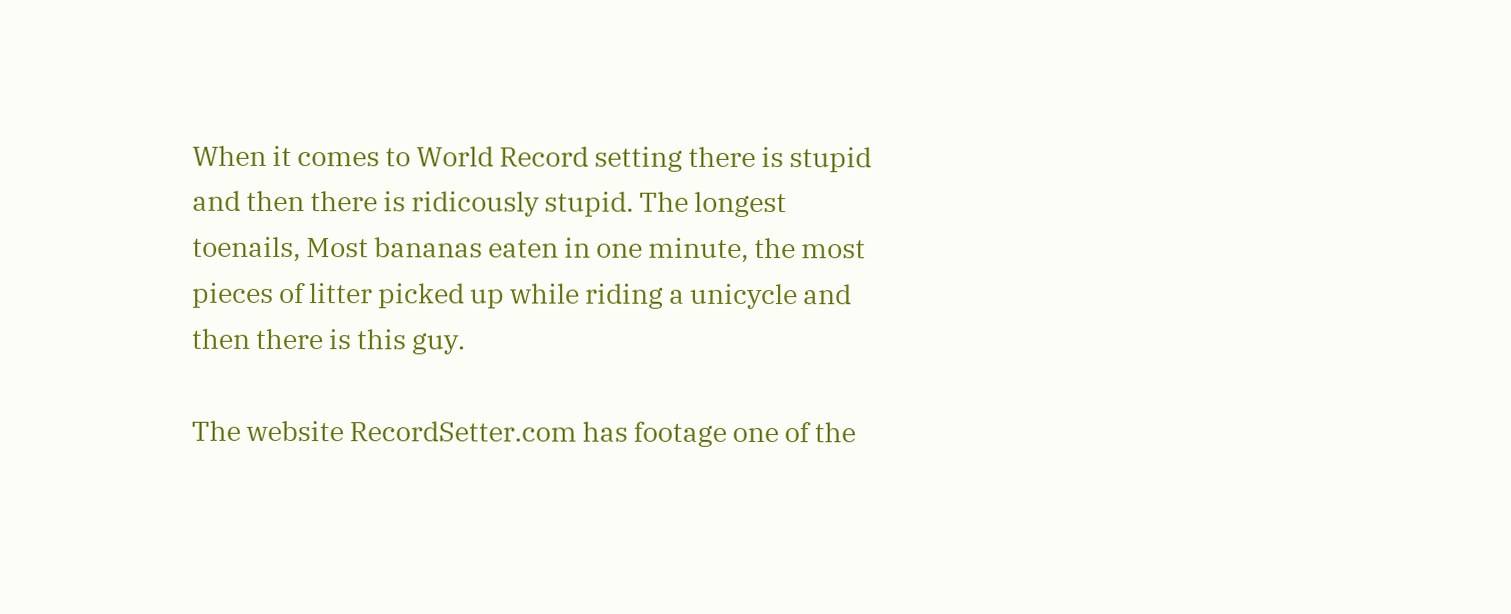When it comes to World Record setting there is stupid and then there is ridicously stupid. The longest toenails, Most bananas eaten in one minute, the most pieces of litter picked up while riding a unicycle and then there is this guy.

The website RecordSetter.com has footage one of the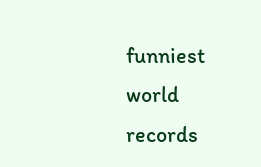funniest world records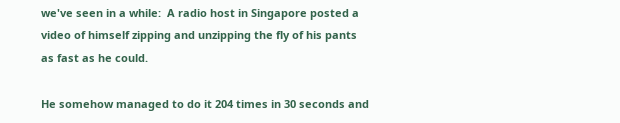we've seen in a while:  A radio host in Singapore posted a video of himself zipping and unzipping the fly of his pants as fast as he could.

He somehow managed to do it 204 times in 30 seconds and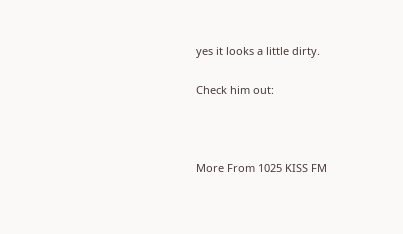yes it looks a little dirty.

Check him out:



More From 1025 KISS FM